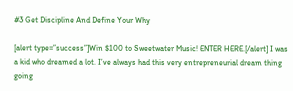#3 Get Discipline And Define Your Why

[alert type=”success”]Win $100 to Sweetwater Music! ENTER HERE.[/alert] I was a kid who dreamed a lot. I’ve always had this very entrepreneurial dream thing going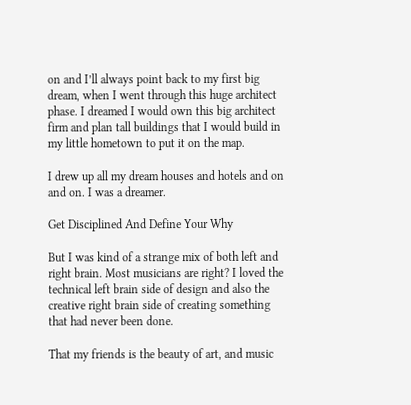on and I’ll always point back to my first big dream, when I went through this huge architect phase. I dreamed I would own this big architect firm and plan tall buildings that I would build in my little hometown to put it on the map.

I drew up all my dream houses and hotels and on and on. I was a dreamer.

Get Disciplined And Define Your Why

But I was kind of a strange mix of both left and right brain. Most musicians are right? I loved the technical left brain side of design and also the creative right brain side of creating something that had never been done.

That my friends is the beauty of art, and music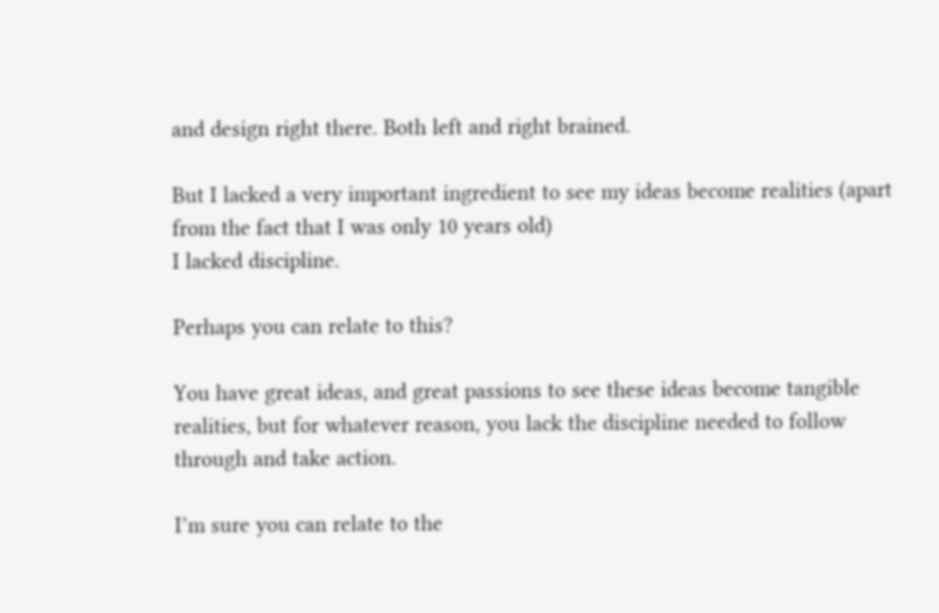and design right there. Both left and right brained.

But I lacked a very important ingredient to see my ideas become realities (apart from the fact that I was only 10 years old)
I lacked discipline.

Perhaps you can relate to this?

You have great ideas, and great passions to see these ideas become tangible realities, but for whatever reason, you lack the discipline needed to follow through and take action.

I’m sure you can relate to the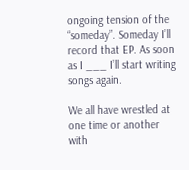ongoing tension of the “someday”. Someday I’ll record that EP. As soon as I ___ I’ll start writing songs again.

We all have wrestled at one time or another with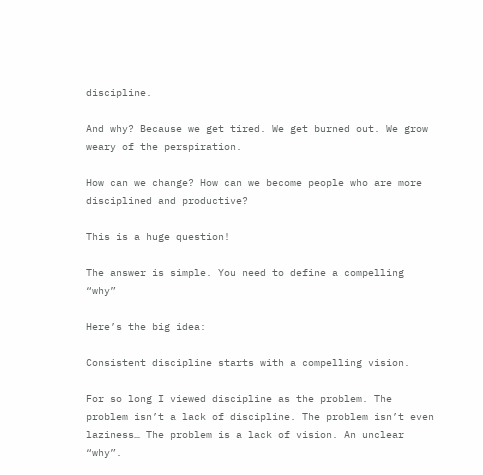discipline.

And why? Because we get tired. We get burned out. We grow weary of the perspiration.

How can we change? How can we become people who are more disciplined and productive?

This is a huge question!

The answer is simple. You need to define a compelling “why”

Here’s the big idea:

Consistent discipline starts with a compelling vision.

For so long I viewed discipline as the problem. The problem isn’t a lack of discipline. The problem isn’t even laziness… The problem is a lack of vision. An unclear “why”.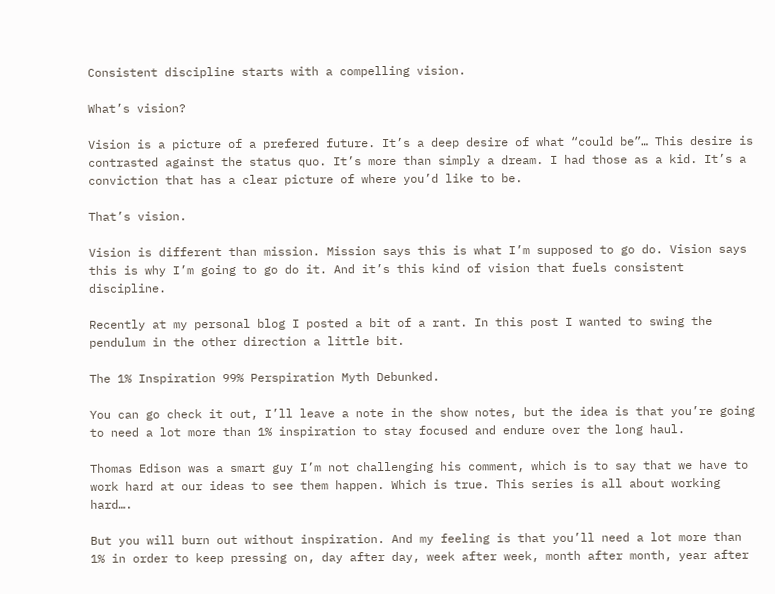Consistent discipline starts with a compelling vision.

What’s vision?

Vision is a picture of a prefered future. It’s a deep desire of what “could be”… This desire is contrasted against the status quo. It’s more than simply a dream. I had those as a kid. It’s a conviction that has a clear picture of where you’d like to be.

That’s vision.

Vision is different than mission. Mission says this is what I’m supposed to go do. Vision says this is why I’m going to go do it. And it’s this kind of vision that fuels consistent discipline.

Recently at my personal blog I posted a bit of a rant. In this post I wanted to swing the pendulum in the other direction a little bit.

The 1% Inspiration 99% Perspiration Myth Debunked.

You can go check it out, I’ll leave a note in the show notes, but the idea is that you’re going to need a lot more than 1% inspiration to stay focused and endure over the long haul.

Thomas Edison was a smart guy I’m not challenging his comment, which is to say that we have to work hard at our ideas to see them happen. Which is true. This series is all about working hard….

But you will burn out without inspiration. And my feeling is that you’ll need a lot more than 1% in order to keep pressing on, day after day, week after week, month after month, year after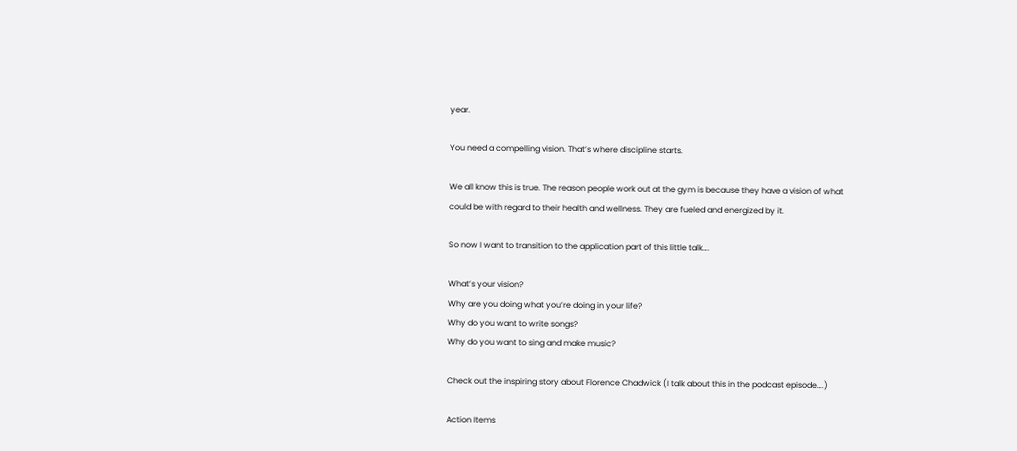year.

You need a compelling vision. That’s where discipline starts.

We all know this is true. The reason people work out at the gym is because they have a vision of what could be with regard to their health and wellness. They are fueled and energized by it.

So now I want to transition to the application part of this little talk….

What’s your vision?
Why are you doing what you’re doing in your life?
Why do you want to write songs?
Why do you want to sing and make music?

Check out the inspiring story about Florence Chadwick (I talk about this in the podcast episode….)

Action Items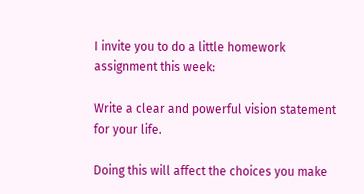I invite you to do a little homework assignment this week:

Write a clear and powerful vision statement for your life.

Doing this will affect the choices you make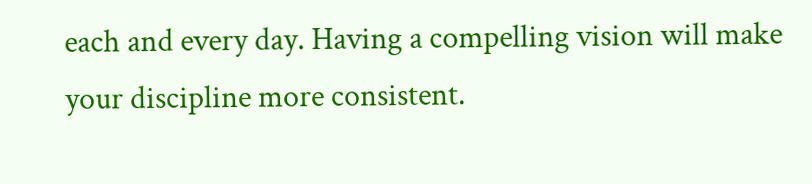each and every day. Having a compelling vision will make your discipline more consistent.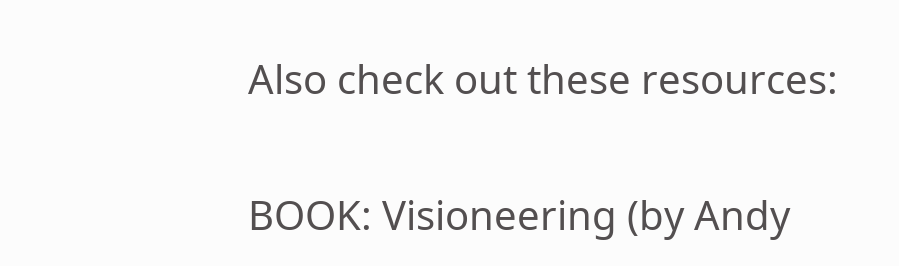Also check out these resources:

BOOK: Visioneering (by Andy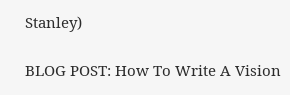Stanley)

BLOG POST: How To Write A Vision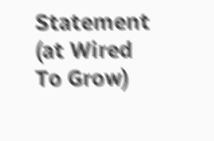Statement (at Wired To Grow)